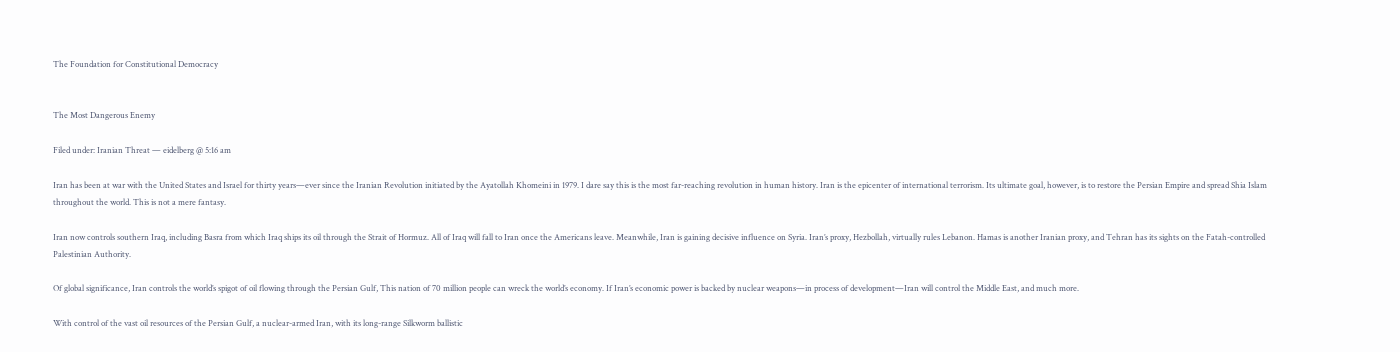The Foundation for Constitutional Democracy


The Most Dangerous Enemy

Filed under: Iranian Threat — eidelberg @ 5:16 am

Iran has been at war with the United States and Israel for thirty years—ever since the Iranian Revolution initiated by the Ayatollah Khomeini in 1979. I dare say this is the most far-reaching revolution in human history. Iran is the epicenter of international terrorism. Its ultimate goal, however, is to restore the Persian Empire and spread Shia Islam throughout the world. This is not a mere fantasy.

Iran now controls southern Iraq, including Basra from which Iraq ships its oil through the Strait of Hormuz. All of Iraq will fall to Iran once the Americans leave. Meanwhile, Iran is gaining decisive influence on Syria. Iran’s proxy, Hezbollah, virtually rules Lebanon. Hamas is another Iranian proxy, and Tehran has its sights on the Fatah-controlled Palestinian Authority.

Of global significance, Iran controls the world’s spigot of oil flowing through the Persian Gulf, This nation of 70 million people can wreck the world’s economy. If Iran’s economic power is backed by nuclear weapons—in process of development—Iran will control the Middle East, and much more.

With control of the vast oil resources of the Persian Gulf, a nuclear-armed Iran, with its long-range Silkworm ballistic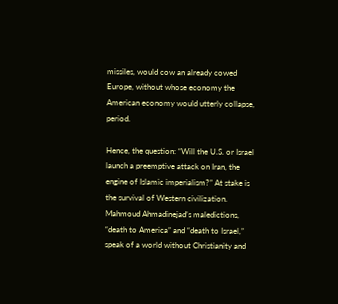missiles, would cow an already cowed Europe, without whose economy the American economy would utterly collapse, period.

Hence, the question: “Will the U.S. or Israel launch a preemptive attack on Iran, the engine of Islamic imperialism?” At stake is the survival of Western civilization. Mahmoud Ahmadinejad’s maledictions, “death to America” and “death to Israel,” speak of a world without Christianity and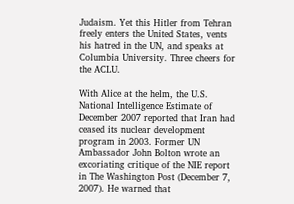Judaism. Yet this Hitler from Tehran freely enters the United States, vents his hatred in the UN, and speaks at Columbia University. Three cheers for the ACLU.

With Alice at the helm, the U.S. National Intelligence Estimate of December 2007 reported that Iran had ceased its nuclear development program in 2003. Former UN Ambassador John Bolton wrote an excoriating critique of the NIE report in The Washington Post (December 7, 2007). He warned that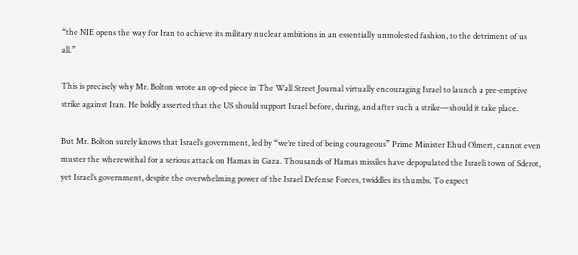“the NIE opens the way for Iran to achieve its military nuclear ambitions in an essentially unmolested fashion, to the detriment of us all.”

This is precisely why Mr. Bolton wrote an op-ed piece in The Wall Street Journal virtually encouraging Israel to launch a pre-emptive strike against Iran. He boldly asserted that the US should support Israel before, during, and after such a strike—should it take place.

But Mr. Bolton surely knows that Israel’s government, led by “we’re tired of being courageous” Prime Minister Ehud Olmert, cannot even muster the wherewithal for a serious attack on Hamas in Gaza. Thousands of Hamas missiles have depopulated the Israeli town of Sderot, yet Israel’s government, despite the overwhelming power of the Israel Defense Forces, twiddles its thumbs. To expect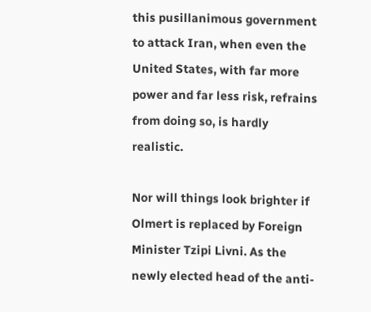this pusillanimous government to attack Iran, when even the United States, with far more power and far less risk, refrains from doing so, is hardly realistic.

Nor will things look brighter if Olmert is replaced by Foreign Minister Tzipi Livni. As the newly elected head of the anti-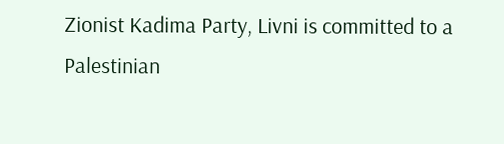Zionist Kadima Party, Livni is committed to a Palestinian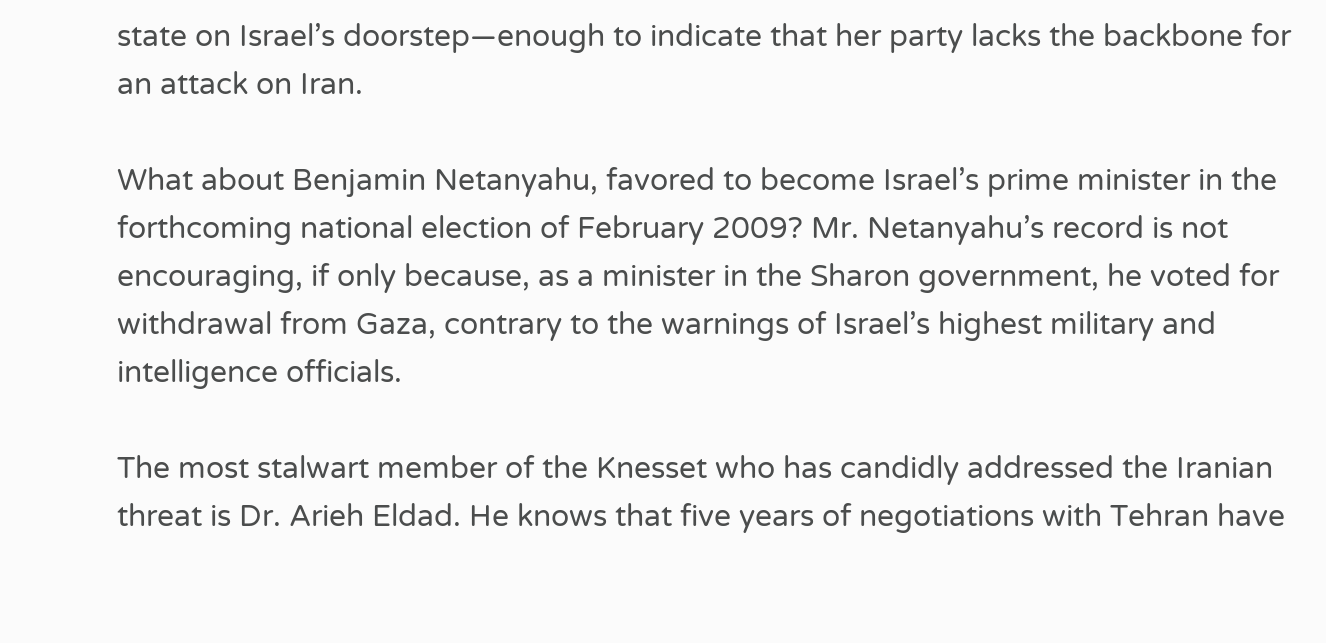state on Israel’s doorstep—enough to indicate that her party lacks the backbone for an attack on Iran.

What about Benjamin Netanyahu, favored to become Israel’s prime minister in the forthcoming national election of February 2009? Mr. Netanyahu’s record is not encouraging, if only because, as a minister in the Sharon government, he voted for withdrawal from Gaza, contrary to the warnings of Israel’s highest military and intelligence officials.

The most stalwart member of the Knesset who has candidly addressed the Iranian threat is Dr. Arieh Eldad. He knows that five years of negotiations with Tehran have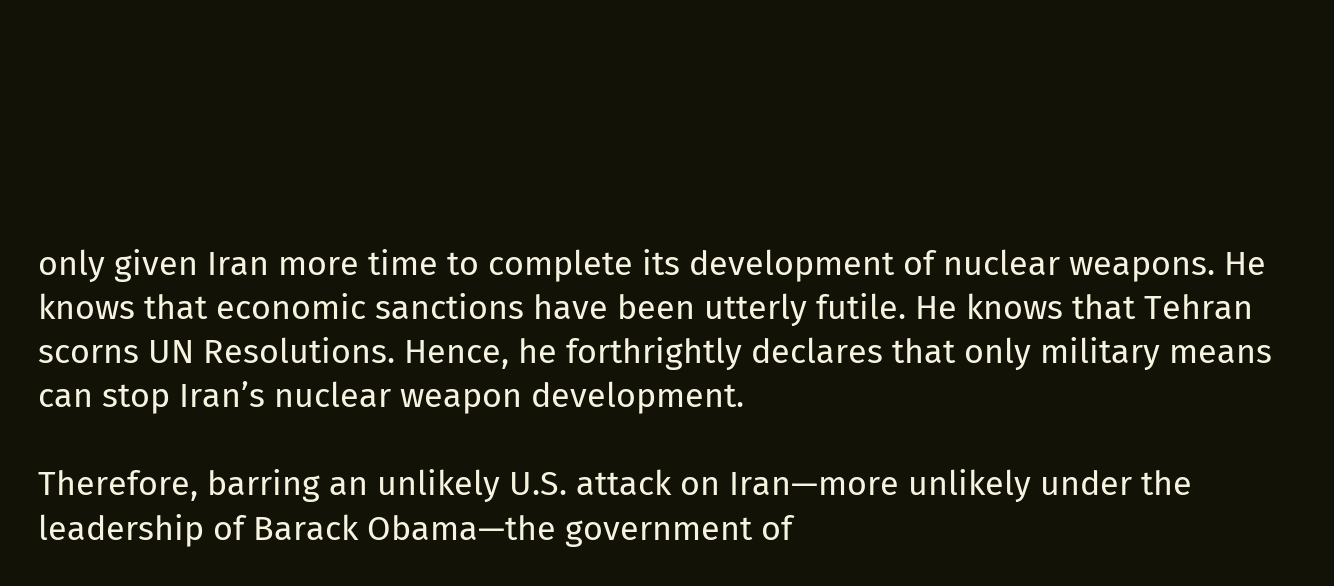only given Iran more time to complete its development of nuclear weapons. He knows that economic sanctions have been utterly futile. He knows that Tehran scorns UN Resolutions. Hence, he forthrightly declares that only military means can stop Iran’s nuclear weapon development.

Therefore, barring an unlikely U.S. attack on Iran—more unlikely under the leadership of Barack Obama—the government of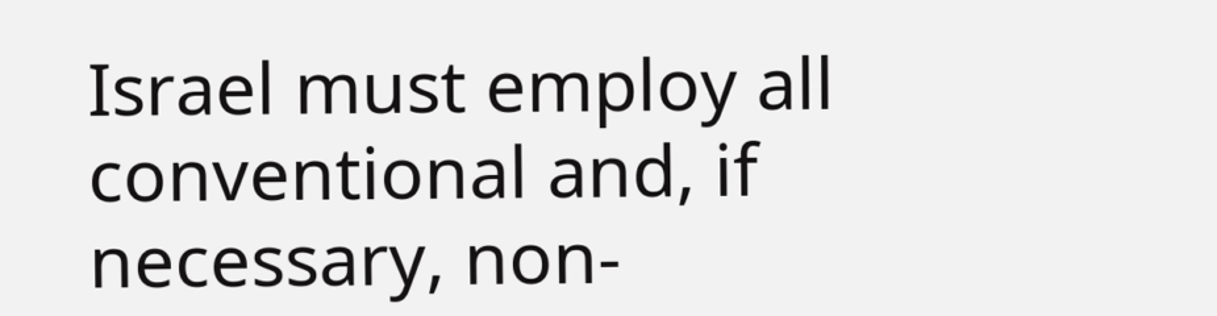Israel must employ all conventional and, if necessary, non-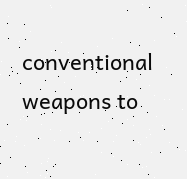conventional weapons to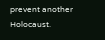prevent another Holocaust.